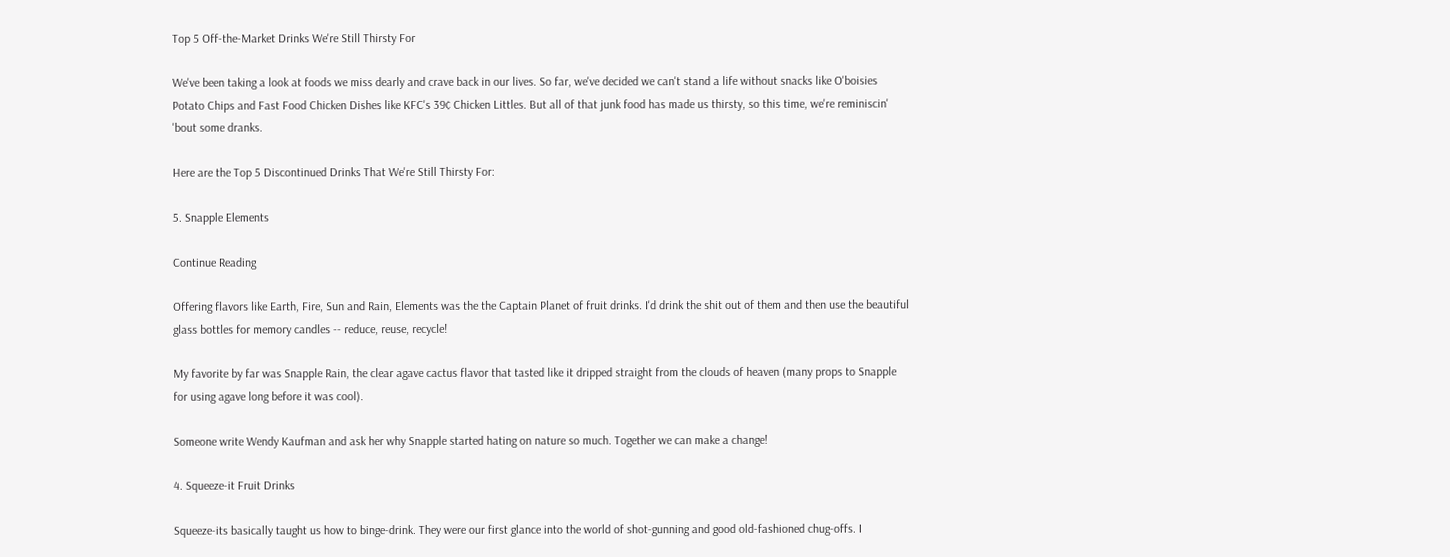Top 5 Off-the-Market Drinks We're Still Thirsty For

We've been taking a look at foods we miss dearly and crave back in our lives. So far, we've decided we can't stand a life without snacks like O'boisies Potato Chips and Fast Food Chicken Dishes like KFC's 39¢ Chicken Littles. But all of that junk food has made us thirsty, so this time, we're reminiscin' 'bout some dranks.

Here are the Top 5 Discontinued Drinks That We're Still Thirsty For:

5. Snapple Elements

Continue Reading

Offering flavors like Earth, Fire, Sun and Rain, Elements was the the Captain Planet of fruit drinks. I'd drink the shit out of them and then use the beautiful glass bottles for memory candles -- reduce, reuse, recycle!

My favorite by far was Snapple Rain, the clear agave cactus flavor that tasted like it dripped straight from the clouds of heaven (many props to Snapple for using agave long before it was cool).

Someone write Wendy Kaufman and ask her why Snapple started hating on nature so much. Together we can make a change!

4. Squeeze-it Fruit Drinks

Squeeze-its basically taught us how to binge-drink. They were our first glance into the world of shot-gunning and good old-fashioned chug-offs. I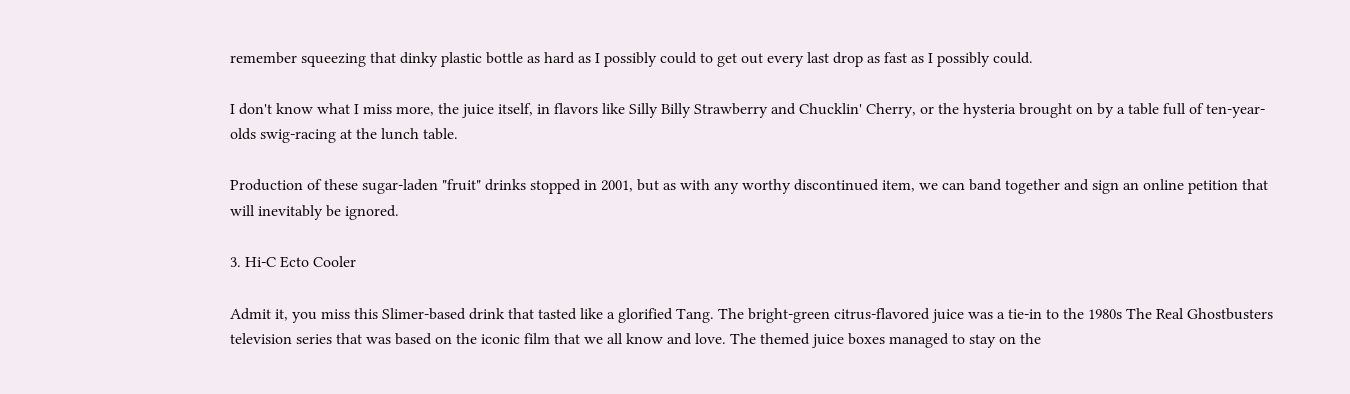remember squeezing that dinky plastic bottle as hard as I possibly could to get out every last drop as fast as I possibly could.

I don't know what I miss more, the juice itself, in flavors like Silly Billy Strawberry and Chucklin' Cherry, or the hysteria brought on by a table full of ten-year-olds swig-racing at the lunch table.

Production of these sugar-laden "fruit" drinks stopped in 2001, but as with any worthy discontinued item, we can band together and sign an online petition that will inevitably be ignored.

3. Hi-C Ecto Cooler

Admit it, you miss this Slimer-based drink that tasted like a glorified Tang. The bright-green citrus-flavored juice was a tie-in to the 1980s The Real Ghostbusters television series that was based on the iconic film that we all know and love. The themed juice boxes managed to stay on the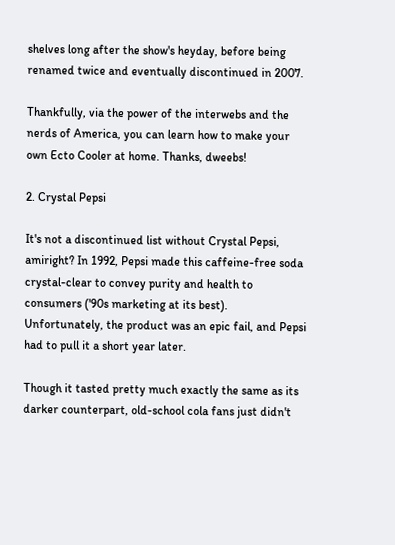shelves long after the show's heyday, before being renamed twice and eventually discontinued in 2007.

Thankfully, via the power of the interwebs and the nerds of America, you can learn how to make your own Ecto Cooler at home. Thanks, dweebs!

2. Crystal Pepsi

It's not a discontinued list without Crystal Pepsi, amiright? In 1992, Pepsi made this caffeine-free soda crystal-clear to convey purity and health to consumers ('90s marketing at its best). Unfortunately, the product was an epic fail, and Pepsi had to pull it a short year later.

Though it tasted pretty much exactly the same as its darker counterpart, old-school cola fans just didn't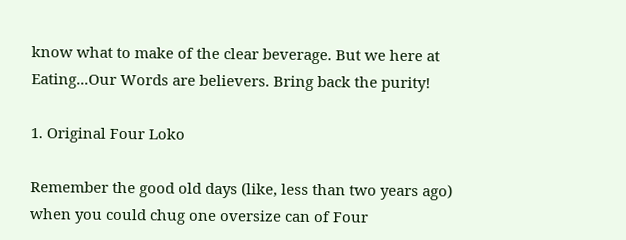know what to make of the clear beverage. But we here at Eating...Our Words are believers. Bring back the purity!

1. Original Four Loko

Remember the good old days (like, less than two years ago) when you could chug one oversize can of Four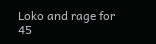Loko and rage for 45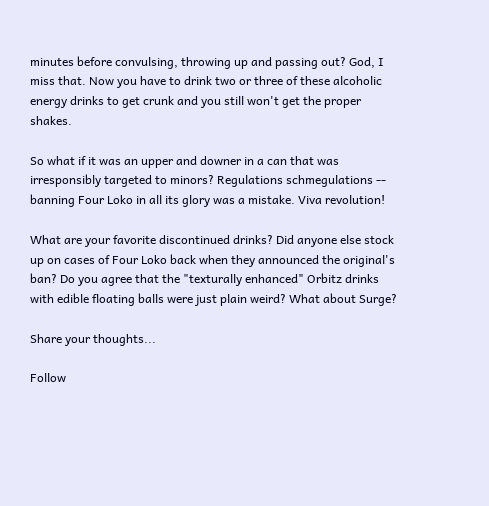minutes before convulsing, throwing up and passing out? God, I miss that. Now you have to drink two or three of these alcoholic energy drinks to get crunk and you still won't get the proper shakes.

So what if it was an upper and downer in a can that was irresponsibly targeted to minors? Regulations schmegulations -- banning Four Loko in all its glory was a mistake. Viva revolution!

What are your favorite discontinued drinks? Did anyone else stock up on cases of Four Loko back when they announced the original's ban? Do you agree that the "texturally enhanced" Orbitz drinks with edible floating balls were just plain weird? What about Surge?

Share your thoughts...

Follow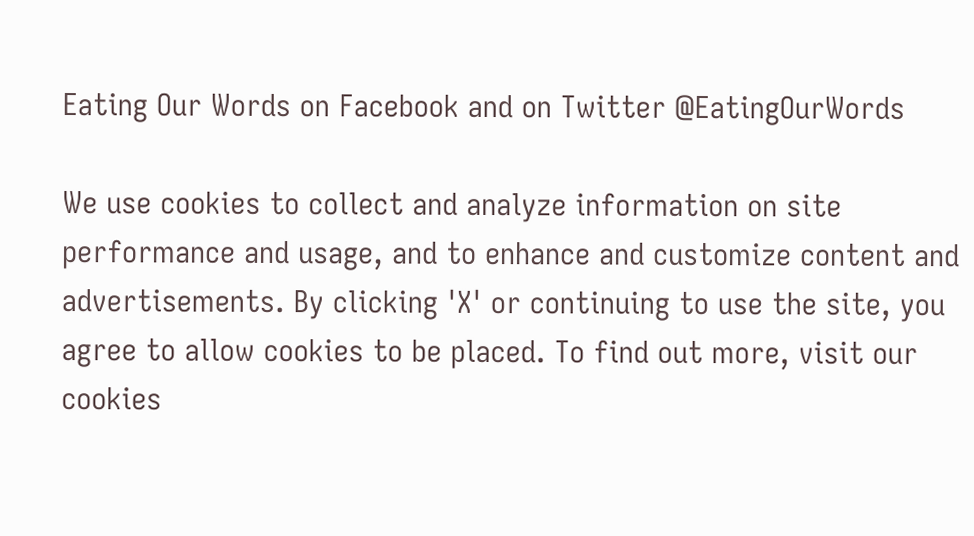Eating Our Words on Facebook and on Twitter @EatingOurWords

We use cookies to collect and analyze information on site performance and usage, and to enhance and customize content and advertisements. By clicking 'X' or continuing to use the site, you agree to allow cookies to be placed. To find out more, visit our cookies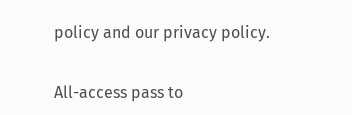policy and our privacy policy.


All-access pass to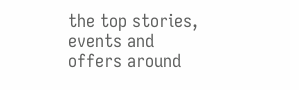the top stories, events and offers around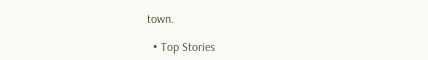town.

  • Top Stories